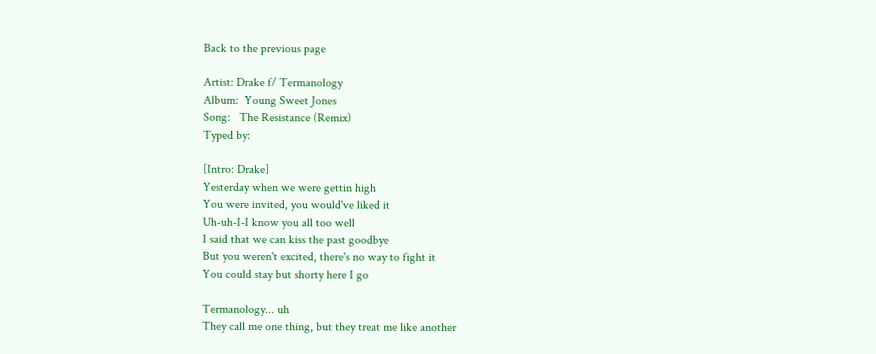Back to the previous page

Artist: Drake f/ Termanology
Album:  Young Sweet Jones
Song:   The Resistance (Remix)
Typed by:

[Intro: Drake]
Yesterday when we were gettin high
You were invited, you would've liked it
Uh-uh-I-I know you all too well
I said that we can kiss the past goodbye
But you weren't excited, there's no way to fight it
You could stay but shorty here I go

Termanology... uh
They call me one thing, but they treat me like another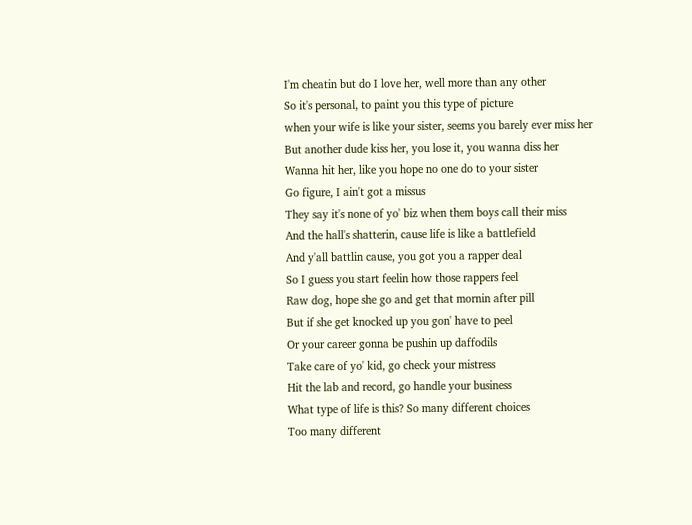I'm cheatin but do I love her, well more than any other
So it's personal, to paint you this type of picture
when your wife is like your sister, seems you barely ever miss her
But another dude kiss her, you lose it, you wanna diss her
Wanna hit her, like you hope no one do to your sister
Go figure, I ain't got a missus
They say it's none of yo' biz when them boys call their miss
And the hall's shatterin, cause life is like a battlefield
And y'all battlin cause, you got you a rapper deal
So I guess you start feelin how those rappers feel
Raw dog, hope she go and get that mornin after pill
But if she get knocked up you gon' have to peel
Or your career gonna be pushin up daffodils
Take care of yo' kid, go check your mistress
Hit the lab and record, go handle your business
What type of life is this? So many different choices
Too many different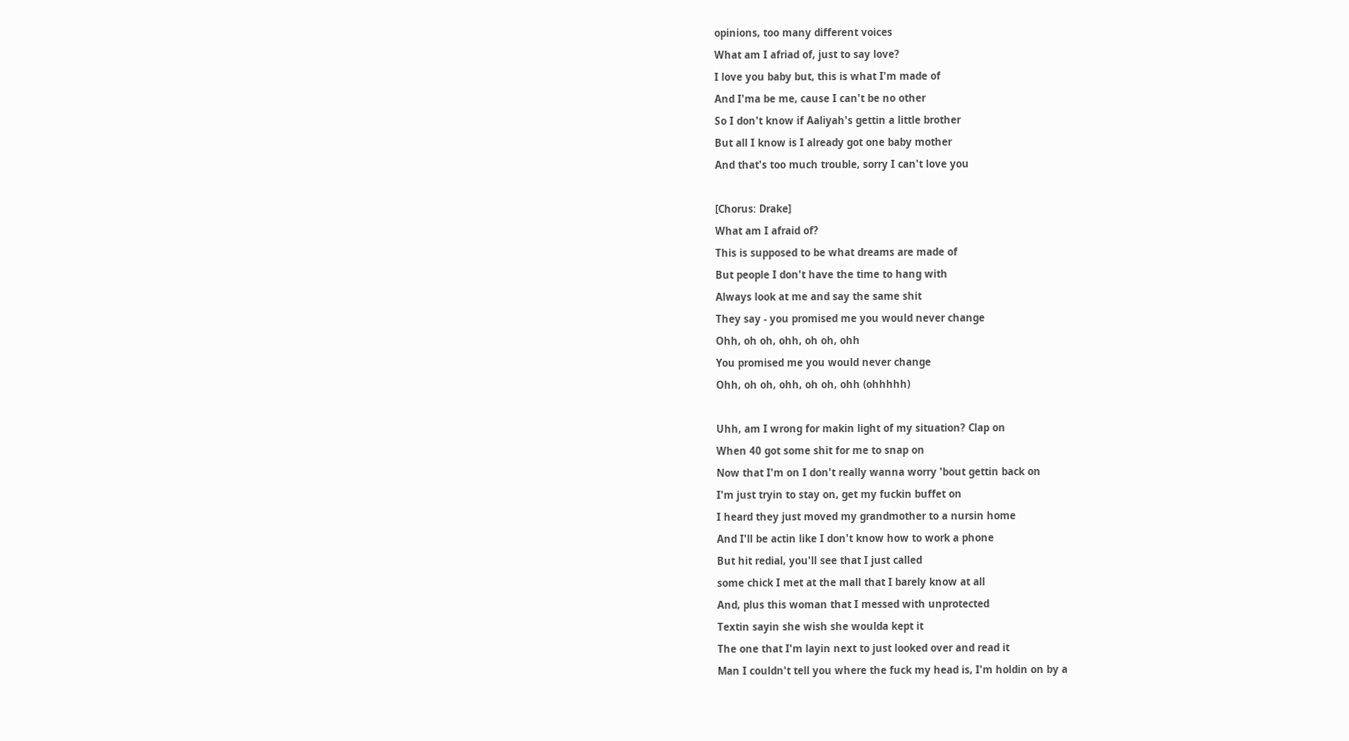opinions, too many different voices
What am I afriad of, just to say love?
I love you baby but, this is what I'm made of
And I'ma be me, cause I can't be no other
So I don't know if Aaliyah's gettin a little brother
But all I know is I already got one baby mother
And that's too much trouble, sorry I can't love you

[Chorus: Drake]
What am I afraid of?
This is supposed to be what dreams are made of
But people I don't have the time to hang with
Always look at me and say the same shit
They say - you promised me you would never change
Ohh, oh oh, ohh, oh oh, ohh
You promised me you would never change
Ohh, oh oh, ohh, oh oh, ohh (ohhhhh)

Uhh, am I wrong for makin light of my situation? Clap on
When 40 got some shit for me to snap on
Now that I'm on I don't really wanna worry 'bout gettin back on
I'm just tryin to stay on, get my fuckin buffet on
I heard they just moved my grandmother to a nursin home
And I'll be actin like I don't know how to work a phone
But hit redial, you'll see that I just called
some chick I met at the mall that I barely know at all
And, plus this woman that I messed with unprotected
Textin sayin she wish she woulda kept it
The one that I'm layin next to just looked over and read it
Man I couldn't tell you where the fuck my head is, I'm holdin on by a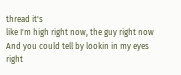thread it's
like I'm high right now, the guy right now
And you could tell by lookin in my eyes right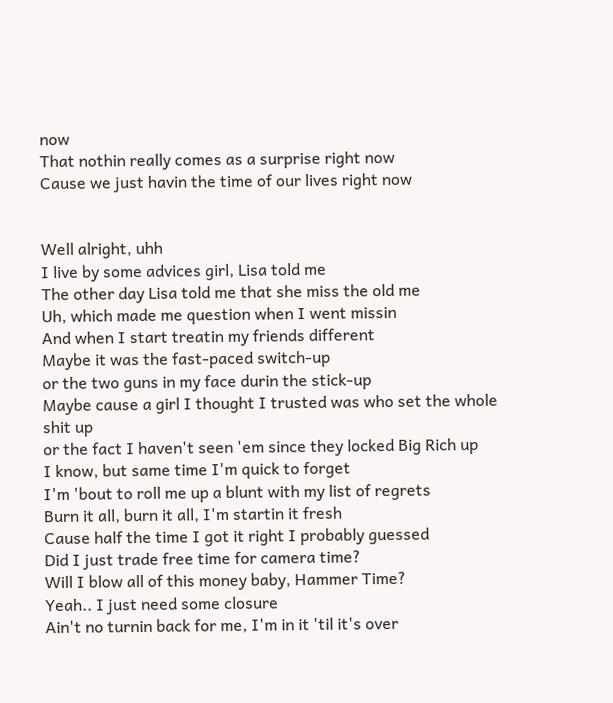now
That nothin really comes as a surprise right now
Cause we just havin the time of our lives right now


Well alright, uhh
I live by some advices girl, Lisa told me
The other day Lisa told me that she miss the old me
Uh, which made me question when I went missin
And when I start treatin my friends different
Maybe it was the fast-paced switch-up
or the two guns in my face durin the stick-up
Maybe cause a girl I thought I trusted was who set the whole shit up
or the fact I haven't seen 'em since they locked Big Rich up
I know, but same time I'm quick to forget
I'm 'bout to roll me up a blunt with my list of regrets
Burn it all, burn it all, I'm startin it fresh
Cause half the time I got it right I probably guessed
Did I just trade free time for camera time?
Will I blow all of this money baby, Hammer Time?
Yeah.. I just need some closure
Ain't no turnin back for me, I'm in it 'til it's over